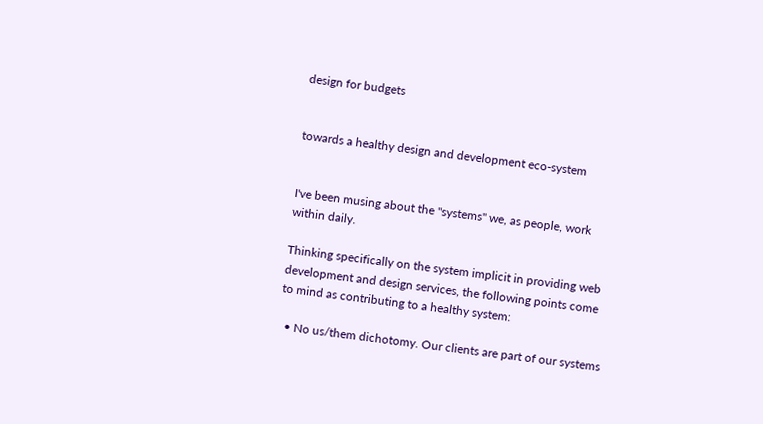design for budgets


towards a healthy design and development eco-system


I've been musing about the "systems" we, as people, work within daily.

Thinking specifically on the system implicit in providing web development and design services, the following points come to mind as contributing to a healthy system:

  • No us/them dichotomy. Our clients are part of our systems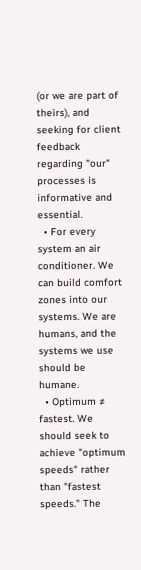(or we are part of theirs), and seeking for client feedback regarding "our" processes is informative and essential.
  • For every system an air conditioner. We can build comfort zones into our systems. We are humans, and the systems we use should be humane.
  • Optimum ≠ fastest. We should seek to achieve "optimum speeds" rather than "fastest speeds." The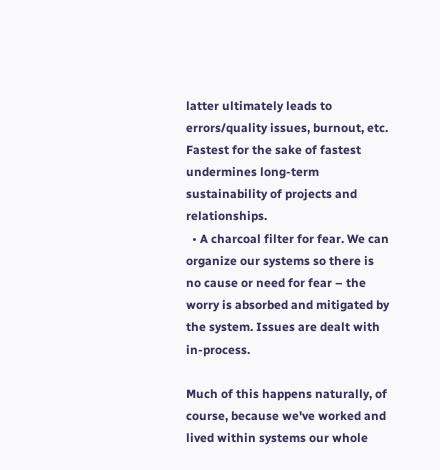latter ultimately leads to errors/quality issues, burnout, etc. Fastest for the sake of fastest undermines long-term sustainability of projects and relationships.
  • A charcoal filter for fear. We can organize our systems so there is no cause or need for fear – the worry is absorbed and mitigated by the system. Issues are dealt with in-process.

Much of this happens naturally, of course, because we've worked and lived within systems our whole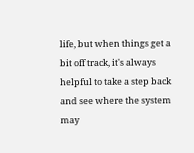life, but when things get a bit off track, it's always helpful to take a step back and see where the system may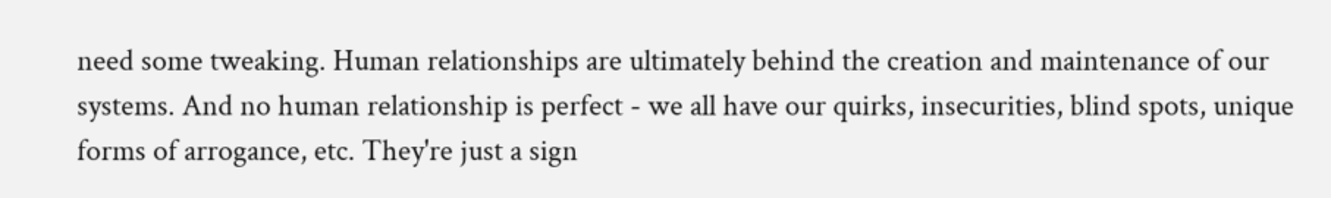need some tweaking. Human relationships are ultimately behind the creation and maintenance of our systems. And no human relationship is perfect - we all have our quirks, insecurities, blind spots, unique forms of arrogance, etc. They're just a sign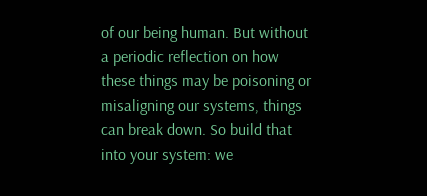of our being human. But without a periodic reflection on how these things may be poisoning or misaligning our systems, things can break down. So build that into your system: we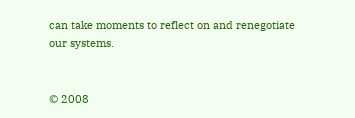can take moments to reflect on and renegotiate our systems.


© 2008